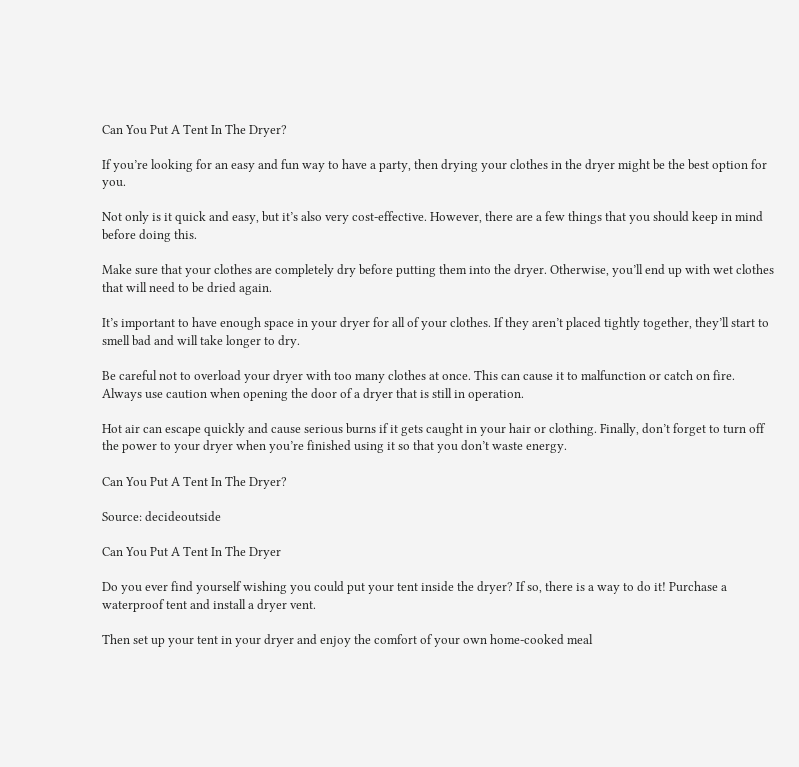Can You Put A Tent In The Dryer?

If you’re looking for an easy and fun way to have a party, then drying your clothes in the dryer might be the best option for you.

Not only is it quick and easy, but it’s also very cost-effective. However, there are a few things that you should keep in mind before doing this.

Make sure that your clothes are completely dry before putting them into the dryer. Otherwise, you’ll end up with wet clothes that will need to be dried again.

It’s important to have enough space in your dryer for all of your clothes. If they aren’t placed tightly together, they’ll start to smell bad and will take longer to dry.

Be careful not to overload your dryer with too many clothes at once. This can cause it to malfunction or catch on fire. Always use caution when opening the door of a dryer that is still in operation.

Hot air can escape quickly and cause serious burns if it gets caught in your hair or clothing. Finally, don’t forget to turn off the power to your dryer when you’re finished using it so that you don’t waste energy.

Can You Put A Tent In The Dryer?

Source: decideoutside

Can You Put A Tent In The Dryer

Do you ever find yourself wishing you could put your tent inside the dryer? If so, there is a way to do it! Purchase a waterproof tent and install a dryer vent.

Then set up your tent in your dryer and enjoy the comfort of your own home-cooked meal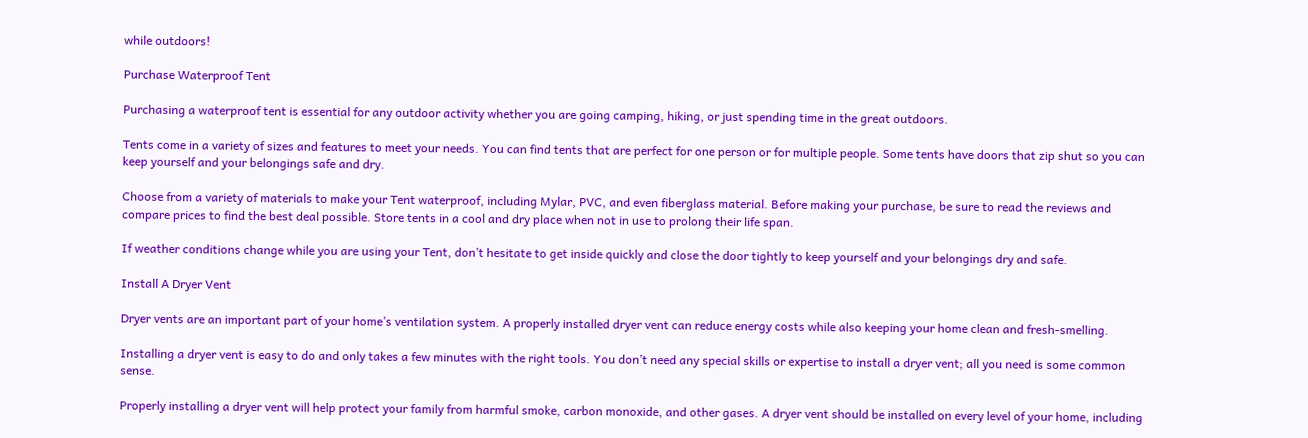while outdoors!

Purchase Waterproof Tent

Purchasing a waterproof tent is essential for any outdoor activity whether you are going camping, hiking, or just spending time in the great outdoors.

Tents come in a variety of sizes and features to meet your needs. You can find tents that are perfect for one person or for multiple people. Some tents have doors that zip shut so you can keep yourself and your belongings safe and dry.

Choose from a variety of materials to make your Tent waterproof, including Mylar, PVC, and even fiberglass material. Before making your purchase, be sure to read the reviews and compare prices to find the best deal possible. Store tents in a cool and dry place when not in use to prolong their life span.

If weather conditions change while you are using your Tent, don’t hesitate to get inside quickly and close the door tightly to keep yourself and your belongings dry and safe.

Install A Dryer Vent

Dryer vents are an important part of your home’s ventilation system. A properly installed dryer vent can reduce energy costs while also keeping your home clean and fresh-smelling.

Installing a dryer vent is easy to do and only takes a few minutes with the right tools. You don’t need any special skills or expertise to install a dryer vent; all you need is some common sense.

Properly installing a dryer vent will help protect your family from harmful smoke, carbon monoxide, and other gases. A dryer vent should be installed on every level of your home, including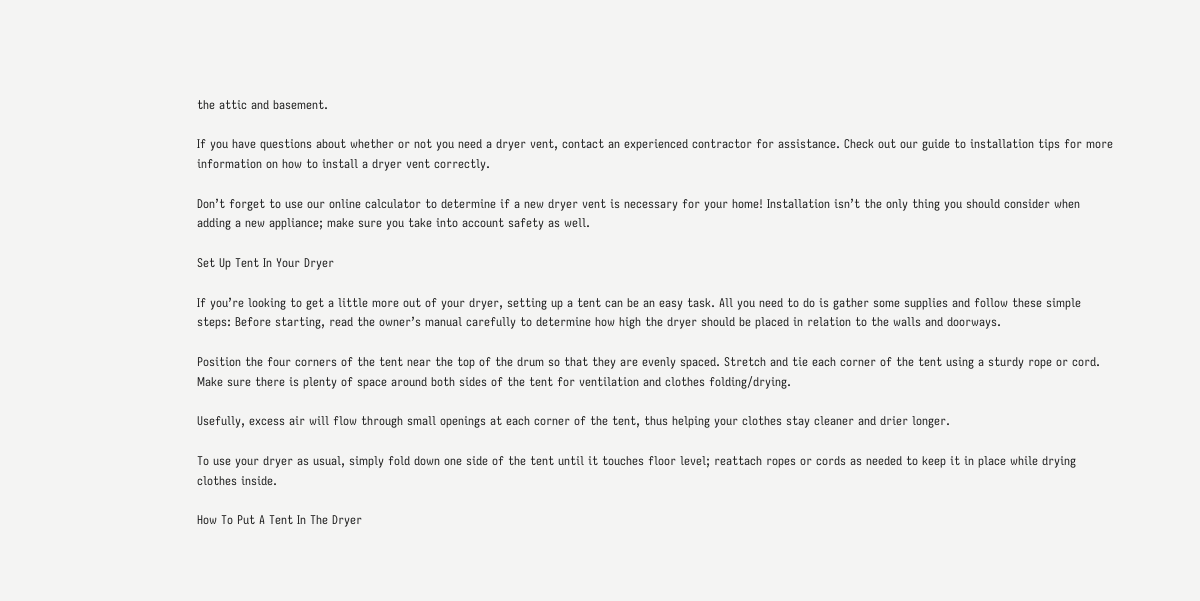the attic and basement.

If you have questions about whether or not you need a dryer vent, contact an experienced contractor for assistance. Check out our guide to installation tips for more information on how to install a dryer vent correctly.

Don’t forget to use our online calculator to determine if a new dryer vent is necessary for your home! Installation isn’t the only thing you should consider when adding a new appliance; make sure you take into account safety as well.

Set Up Tent In Your Dryer

If you’re looking to get a little more out of your dryer, setting up a tent can be an easy task. All you need to do is gather some supplies and follow these simple steps: Before starting, read the owner’s manual carefully to determine how high the dryer should be placed in relation to the walls and doorways.

Position the four corners of the tent near the top of the drum so that they are evenly spaced. Stretch and tie each corner of the tent using a sturdy rope or cord. Make sure there is plenty of space around both sides of the tent for ventilation and clothes folding/drying.

Usefully, excess air will flow through small openings at each corner of the tent, thus helping your clothes stay cleaner and drier longer.

To use your dryer as usual, simply fold down one side of the tent until it touches floor level; reattach ropes or cords as needed to keep it in place while drying clothes inside.

How To Put A Tent In The Dryer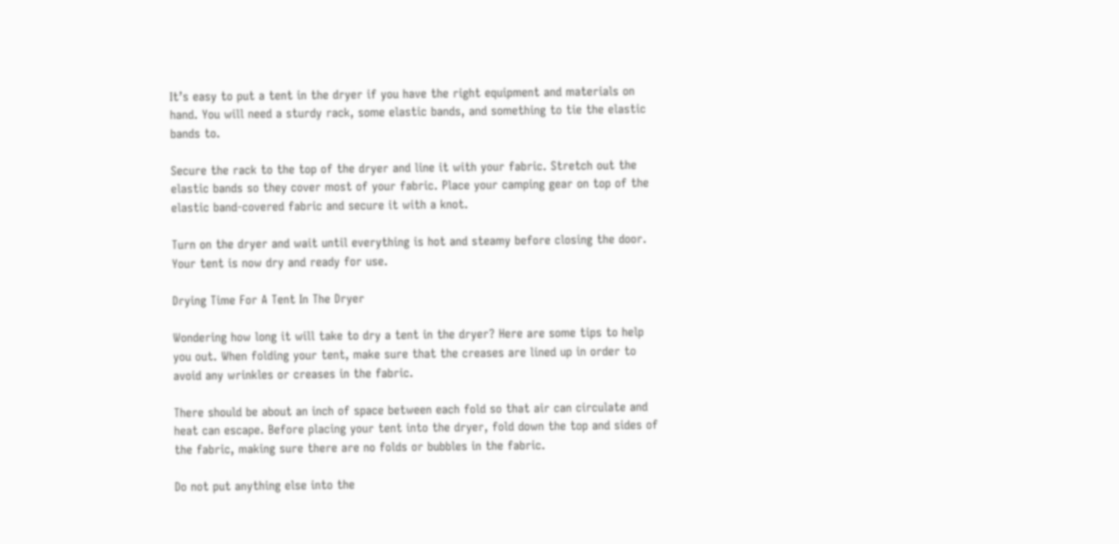It’s easy to put a tent in the dryer if you have the right equipment and materials on hand. You will need a sturdy rack, some elastic bands, and something to tie the elastic bands to.

Secure the rack to the top of the dryer and line it with your fabric. Stretch out the elastic bands so they cover most of your fabric. Place your camping gear on top of the elastic band-covered fabric and secure it with a knot.

Turn on the dryer and wait until everything is hot and steamy before closing the door. Your tent is now dry and ready for use.

Drying Time For A Tent In The Dryer

Wondering how long it will take to dry a tent in the dryer? Here are some tips to help you out. When folding your tent, make sure that the creases are lined up in order to avoid any wrinkles or creases in the fabric.

There should be about an inch of space between each fold so that air can circulate and heat can escape. Before placing your tent into the dryer, fold down the top and sides of the fabric, making sure there are no folds or bubbles in the fabric.

Do not put anything else into the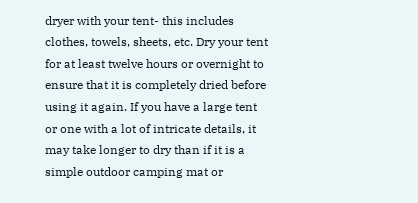dryer with your tent- this includes clothes, towels, sheets, etc. Dry your tent for at least twelve hours or overnight to ensure that it is completely dried before using it again. If you have a large tent or one with a lot of intricate details, it may take longer to dry than if it is a simple outdoor camping mat or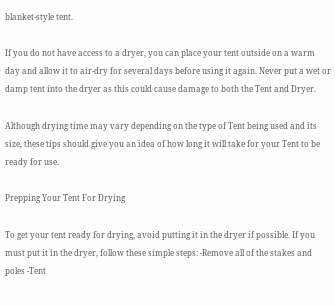blanket-style tent.

If you do not have access to a dryer, you can place your tent outside on a warm day and allow it to air-dry for several days before using it again. Never put a wet or damp tent into the dryer as this could cause damage to both the Tent and Dryer.

Although drying time may vary depending on the type of Tent being used and its size, these tips should give you an idea of how long it will take for your Tent to be ready for use.

Prepping Your Tent For Drying

To get your tent ready for drying, avoid putting it in the dryer if possible. If you must put it in the dryer, follow these simple steps: -Remove all of the stakes and poles -Tent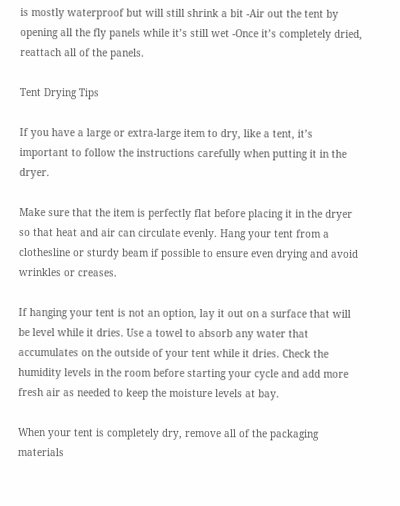is mostly waterproof but will still shrink a bit -Air out the tent by opening all the fly panels while it’s still wet -Once it’s completely dried, reattach all of the panels.

Tent Drying Tips

If you have a large or extra-large item to dry, like a tent, it’s important to follow the instructions carefully when putting it in the dryer.

Make sure that the item is perfectly flat before placing it in the dryer so that heat and air can circulate evenly. Hang your tent from a clothesline or sturdy beam if possible to ensure even drying and avoid wrinkles or creases.

If hanging your tent is not an option, lay it out on a surface that will be level while it dries. Use a towel to absorb any water that accumulates on the outside of your tent while it dries. Check the humidity levels in the room before starting your cycle and add more fresh air as needed to keep the moisture levels at bay.

When your tent is completely dry, remove all of the packaging materials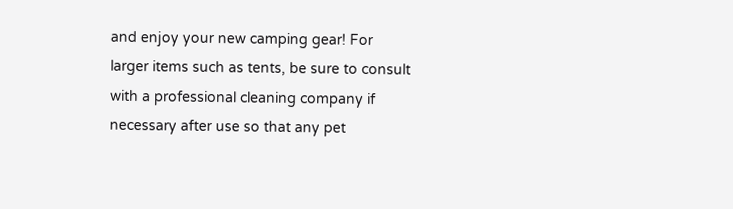and enjoy your new camping gear! For larger items such as tents, be sure to consult with a professional cleaning company if necessary after use so that any pet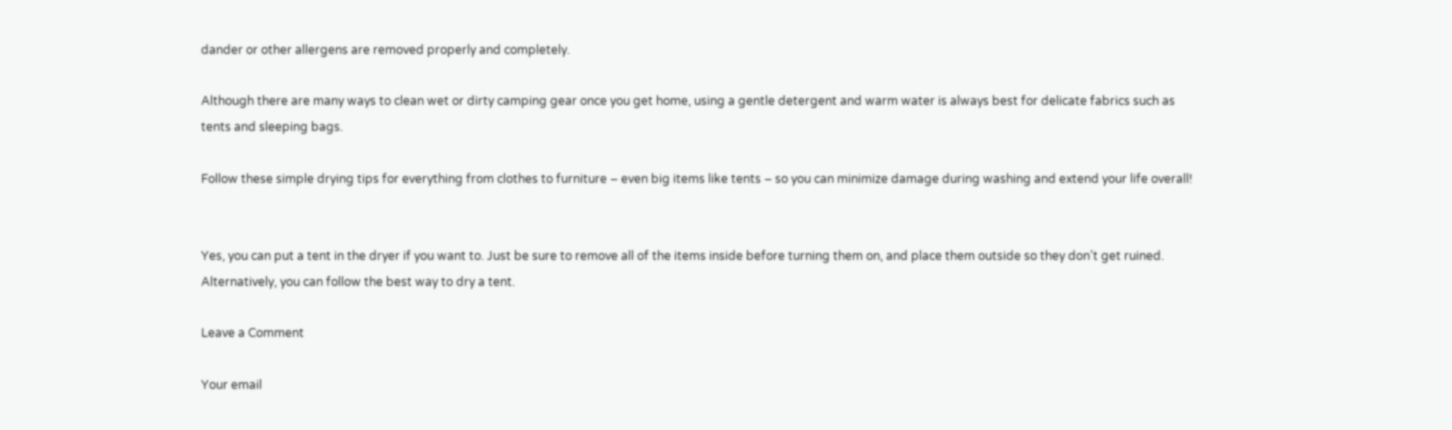dander or other allergens are removed properly and completely.

Although there are many ways to clean wet or dirty camping gear once you get home, using a gentle detergent and warm water is always best for delicate fabrics such as tents and sleeping bags.

Follow these simple drying tips for everything from clothes to furniture – even big items like tents – so you can minimize damage during washing and extend your life overall!


Yes, you can put a tent in the dryer if you want to. Just be sure to remove all of the items inside before turning them on, and place them outside so they don’t get ruined. Alternatively, you can follow the best way to dry a tent.

Leave a Comment

Your email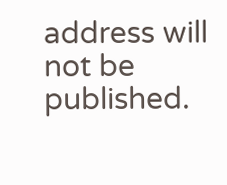address will not be published.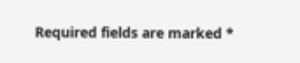Required fields are marked *